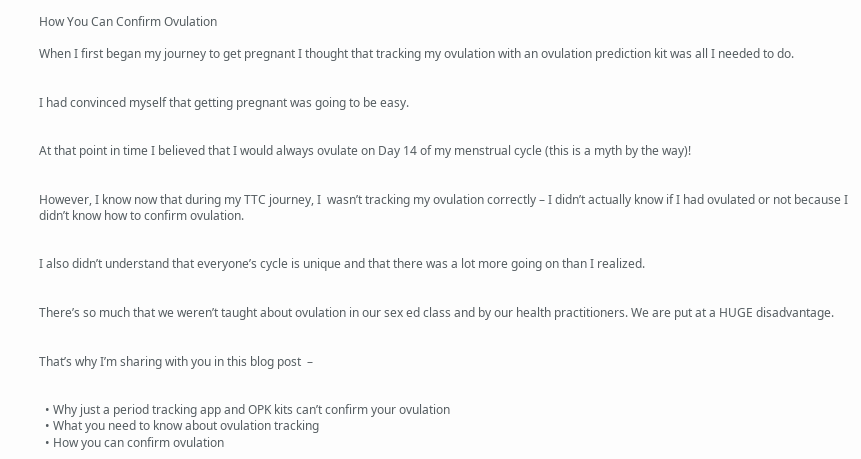How You Can Confirm Ovulation

When I first began my journey to get pregnant I thought that tracking my ovulation with an ovulation prediction kit was all I needed to do.


I had convinced myself that getting pregnant was going to be easy.


At that point in time I believed that I would always ovulate on Day 14 of my menstrual cycle (this is a myth by the way)!


However, I know now that during my TTC journey, I  wasn’t tracking my ovulation correctly – I didn’t actually know if I had ovulated or not because I didn’t know how to confirm ovulation.


I also didn’t understand that everyone’s cycle is unique and that there was a lot more going on than I realized.


There’s so much that we weren’t taught about ovulation in our sex ed class and by our health practitioners. We are put at a HUGE disadvantage.


That’s why I’m sharing with you in this blog post  –


  • Why just a period tracking app and OPK kits can’t confirm your ovulation
  • What you need to know about ovulation tracking
  • How you can confirm ovulation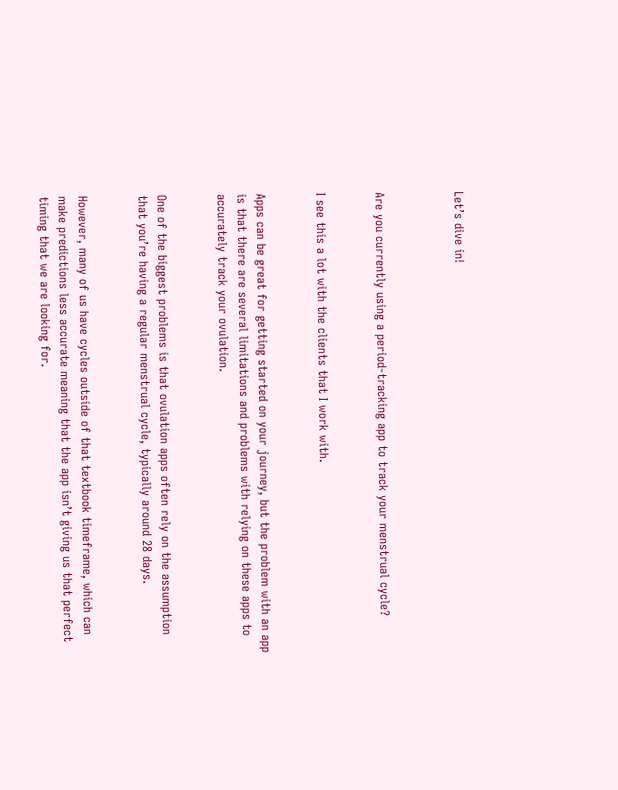Let’s dive in!



Are you currently using a period-tracking app to track your menstrual cycle?


I see this a lot with the clients that I work with.


Apps can be great for getting started on your journey, but the problem with an app is that there are several limitations and problems with relying on these apps to accurately track your ovulation.


One of the biggest problems is that ovulation apps often rely on the assumption that you’re having a regular menstrual cycle, typically around 28 days.


However, many of us have cycles outside of that textbook timeframe, which can make predictions less accurate meaning that the app isn’t giving us that perfect timing that we are looking for.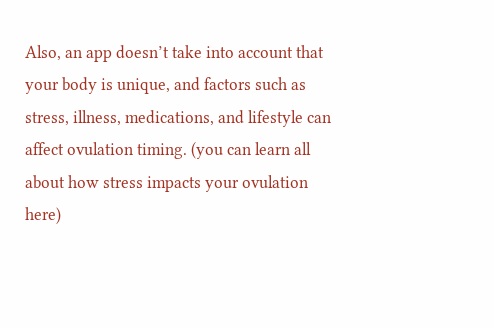Also, an app doesn’t take into account that your body is unique, and factors such as stress, illness, medications, and lifestyle can affect ovulation timing. (you can learn all about how stress impacts your ovulation here)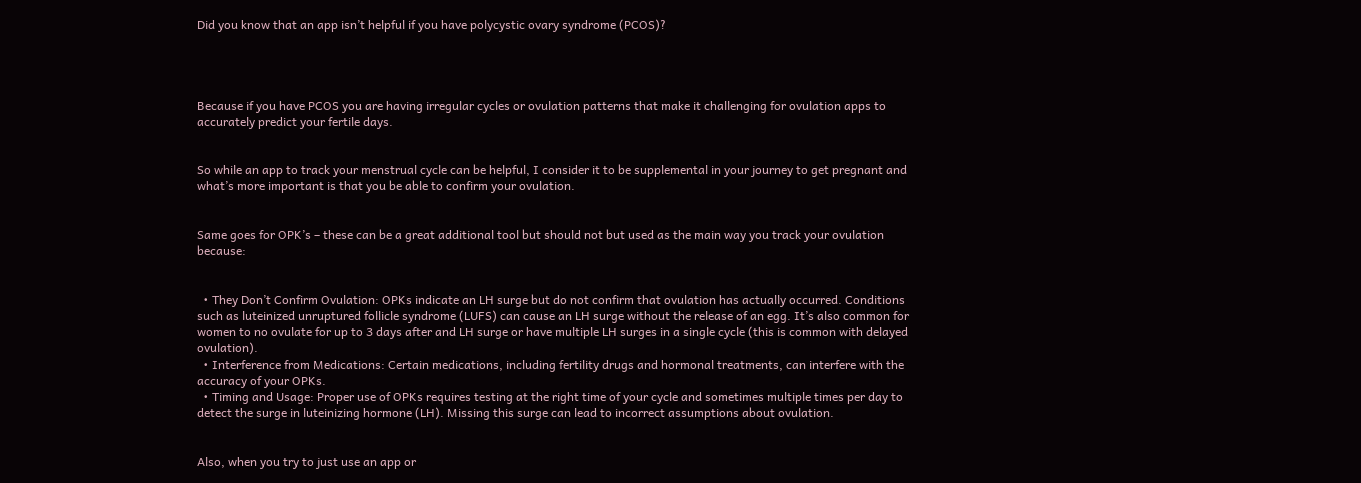Did you know that an app isn’t helpful if you have polycystic ovary syndrome (PCOS)?




Because if you have PCOS you are having irregular cycles or ovulation patterns that make it challenging for ovulation apps to accurately predict your fertile days.


So while an app to track your menstrual cycle can be helpful, I consider it to be supplemental in your journey to get pregnant and what’s more important is that you be able to confirm your ovulation.


Same goes for OPK’s – these can be a great additional tool but should not but used as the main way you track your ovulation because:


  • They Don’t Confirm Ovulation: OPKs indicate an LH surge but do not confirm that ovulation has actually occurred. Conditions such as luteinized unruptured follicle syndrome (LUFS) can cause an LH surge without the release of an egg. It’s also common for women to no ovulate for up to 3 days after and LH surge or have multiple LH surges in a single cycle (this is common with delayed ovulation).
  • Interference from Medications: Certain medications, including fertility drugs and hormonal treatments, can interfere with the accuracy of your OPKs.
  • Timing and Usage: Proper use of OPKs requires testing at the right time of your cycle and sometimes multiple times per day to detect the surge in luteinizing hormone (LH). Missing this surge can lead to incorrect assumptions about ovulation.


Also, when you try to just use an app or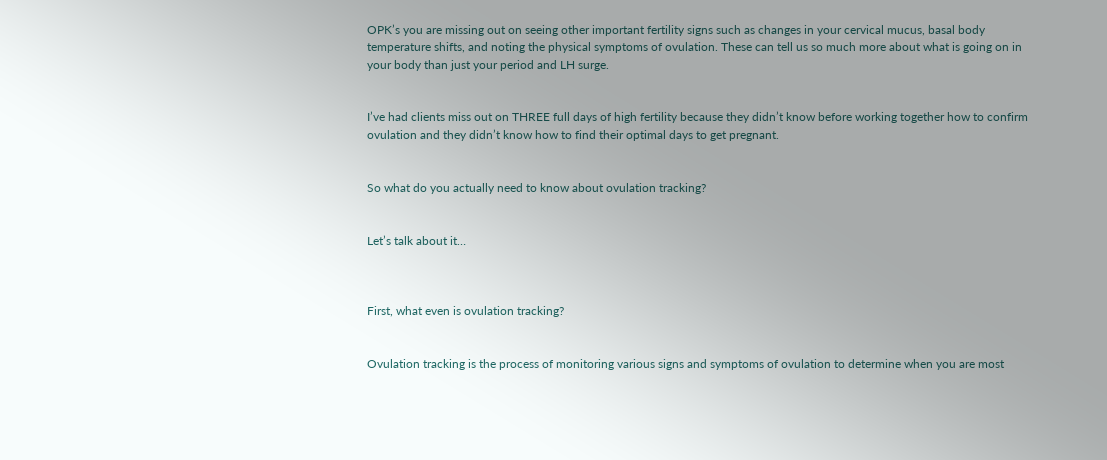OPK’s you are missing out on seeing other important fertility signs such as changes in your cervical mucus, basal body temperature shifts, and noting the physical symptoms of ovulation. These can tell us so much more about what is going on in your body than just your period and LH surge.


I’ve had clients miss out on THREE full days of high fertility because they didn’t know before working together how to confirm ovulation and they didn’t know how to find their optimal days to get pregnant.


So what do you actually need to know about ovulation tracking?


Let’s talk about it…



First, what even is ovulation tracking?


Ovulation tracking is the process of monitoring various signs and symptoms of ovulation to determine when you are most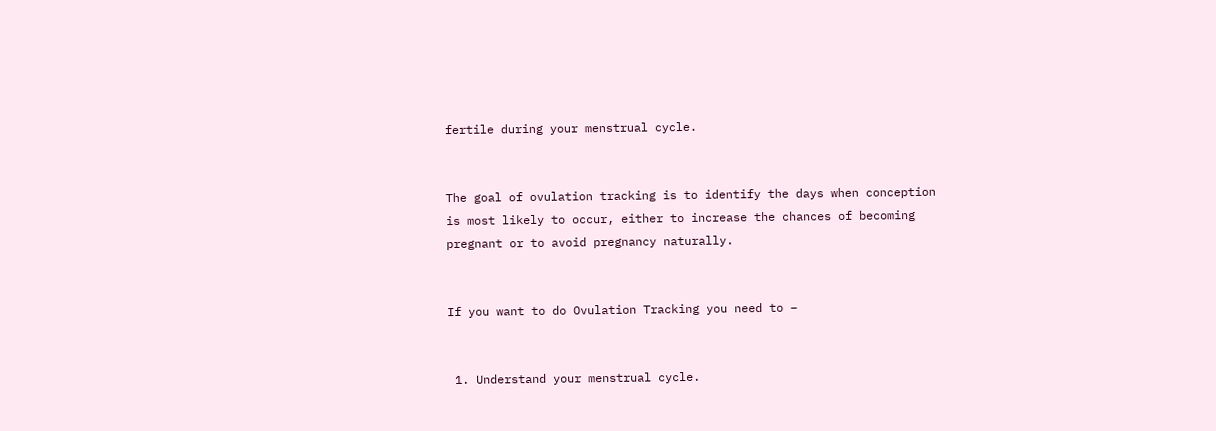fertile during your menstrual cycle.


The goal of ovulation tracking is to identify the days when conception is most likely to occur, either to increase the chances of becoming pregnant or to avoid pregnancy naturally.


If you want to do Ovulation Tracking you need to –


 1. Understand your menstrual cycle.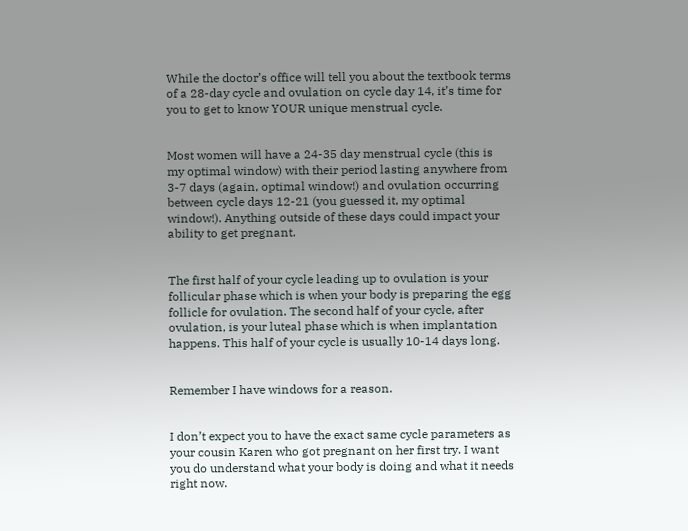While the doctor’s office will tell you about the textbook terms of a 28-day cycle and ovulation on cycle day 14, it’s time for you to get to know YOUR unique menstrual cycle.


Most women will have a 24-35 day menstrual cycle (this is my optimal window) with their period lasting anywhere from 3-7 days (again, optimal window!) and ovulation occurring between cycle days 12-21 (you guessed it, my optimal window!). Anything outside of these days could impact your ability to get pregnant.


The first half of your cycle leading up to ovulation is your follicular phase which is when your body is preparing the egg follicle for ovulation. The second half of your cycle, after ovulation, is your luteal phase which is when implantation happens. This half of your cycle is usually 10-14 days long.


Remember I have windows for a reason.


I don’t expect you to have the exact same cycle parameters as your cousin Karen who got pregnant on her first try. I want you do understand what your body is doing and what it needs right now.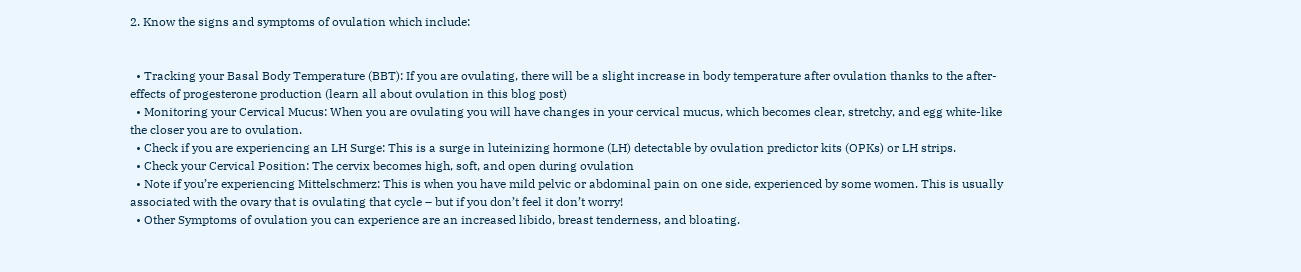2. Know the signs and symptoms of ovulation which include:


  • Tracking your Basal Body Temperature (BBT): If you are ovulating, there will be a slight increase in body temperature after ovulation thanks to the after-effects of progesterone production (learn all about ovulation in this blog post)
  • Monitoring your Cervical Mucus: When you are ovulating you will have changes in your cervical mucus, which becomes clear, stretchy, and egg white-like the closer you are to ovulation.
  • Check if you are experiencing an LH Surge: This is a surge in luteinizing hormone (LH) detectable by ovulation predictor kits (OPKs) or LH strips.
  • Check your Cervical Position: The cervix becomes high, soft, and open during ovulation
  • Note if you’re experiencing Mittelschmerz: This is when you have mild pelvic or abdominal pain on one side, experienced by some women. This is usually associated with the ovary that is ovulating that cycle – but if you don’t feel it don’t worry!
  • Other Symptoms of ovulation you can experience are an increased libido, breast tenderness, and bloating.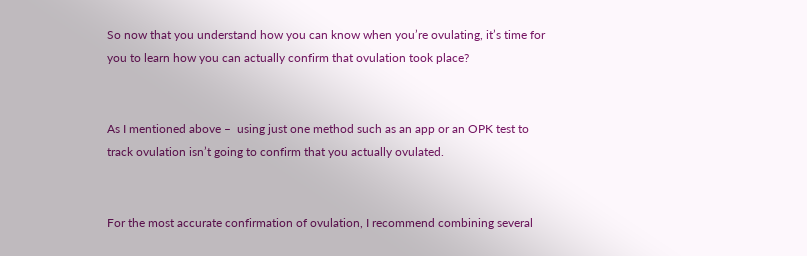So now that you understand how you can know when you’re ovulating, it’s time for you to learn how you can actually confirm that ovulation took place?


As I mentioned above –  using just one method such as an app or an OPK test to track ovulation isn’t going to confirm that you actually ovulated.


For the most accurate confirmation of ovulation, I recommend combining several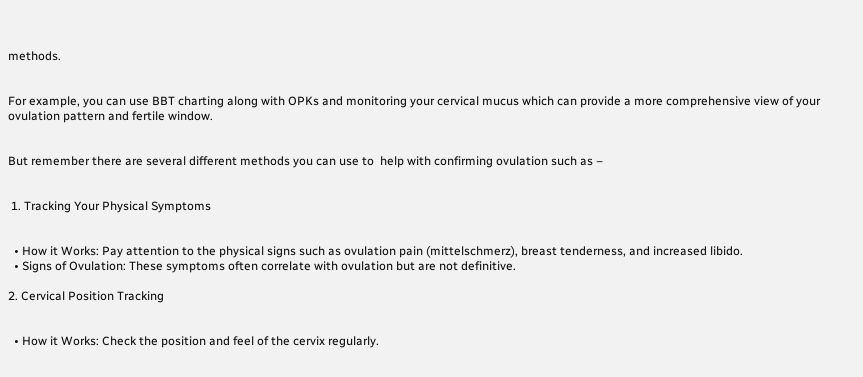methods.


For example, you can use BBT charting along with OPKs and monitoring your cervical mucus which can provide a more comprehensive view of your ovulation pattern and fertile window.


But remember there are several different methods you can use to  help with confirming ovulation such as –


 1. Tracking Your Physical Symptoms


  • How it Works: Pay attention to the physical signs such as ovulation pain (mittelschmerz), breast tenderness, and increased libido.
  • Signs of Ovulation: These symptoms often correlate with ovulation but are not definitive.

2. Cervical Position Tracking


  • How it Works: Check the position and feel of the cervix regularly.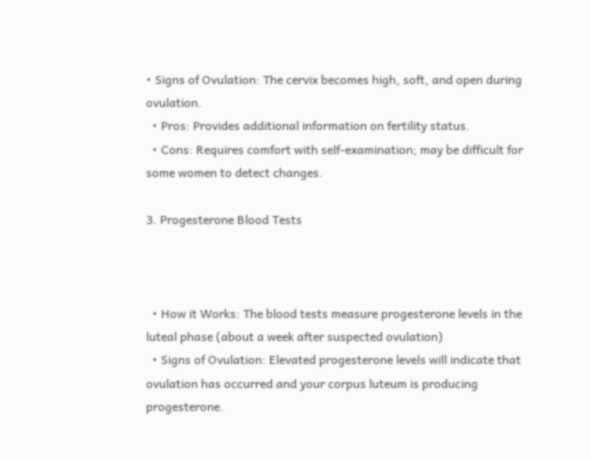• Signs of Ovulation: The cervix becomes high, soft, and open during ovulation.
  • Pros: Provides additional information on fertility status.
  • Cons: Requires comfort with self-examination; may be difficult for some women to detect changes.

3. Progesterone Blood Tests



  • How it Works: The blood tests measure progesterone levels in the luteal phase (about a week after suspected ovulation)
  • Signs of Ovulation: Elevated progesterone levels will indicate that ovulation has occurred and your corpus luteum is producing progesterone.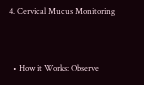4. Cervical Mucus Monitoring


  • How it Works: Observe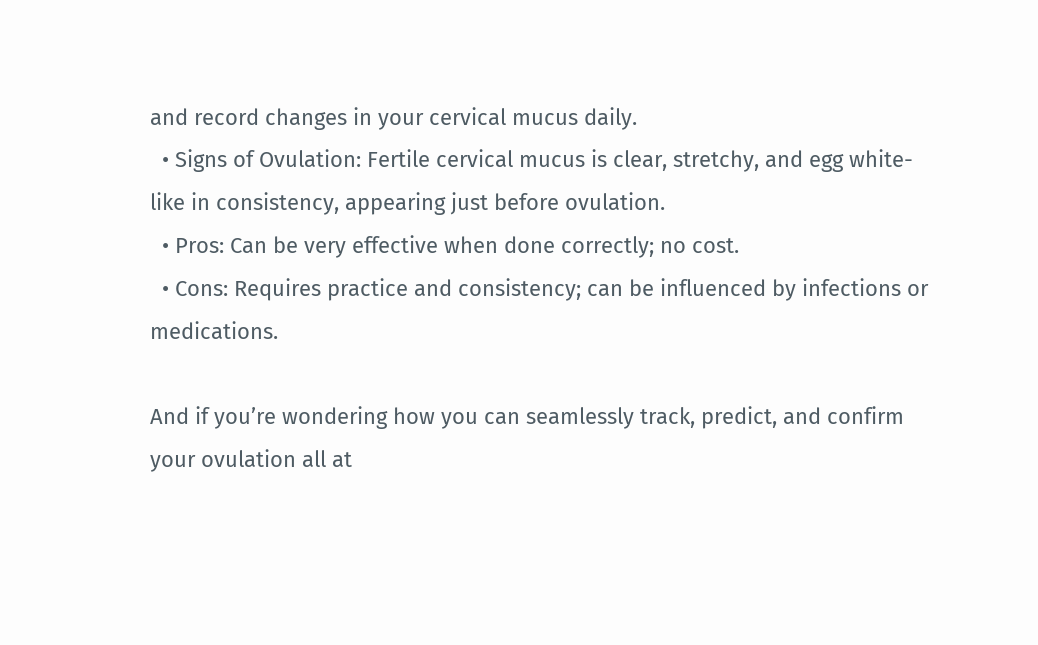and record changes in your cervical mucus daily.
  • Signs of Ovulation: Fertile cervical mucus is clear, stretchy, and egg white-like in consistency, appearing just before ovulation.
  • Pros: Can be very effective when done correctly; no cost.
  • Cons: Requires practice and consistency; can be influenced by infections or medications.

And if you’re wondering how you can seamlessly track, predict, and confirm your ovulation all at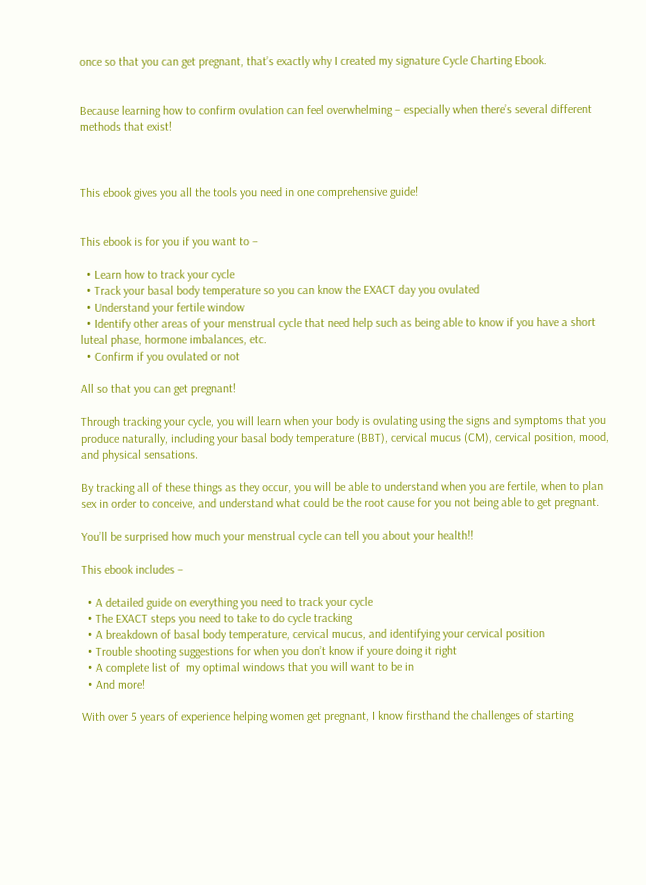once so that you can get pregnant, that’s exactly why I created my signature Cycle Charting Ebook.


Because learning how to confirm ovulation can feel overwhelming – especially when there’s several different methods that exist!



This ebook gives you all the tools you need in one comprehensive guide!


This ebook is for you if you want to –

  • Learn how to track your cycle
  • Track your basal body temperature so you can know the EXACT day you ovulated
  • Understand your fertile window
  • Identify other areas of your menstrual cycle that need help such as being able to know if you have a short luteal phase, hormone imbalances, etc.
  • Confirm if you ovulated or not

All so that you can get pregnant!

Through tracking your cycle, you will learn when your body is ovulating using the signs and symptoms that you produce naturally, including your basal body temperature (BBT), cervical mucus (CM), cervical position, mood, and physical sensations.

By tracking all of these things as they occur, you will be able to understand when you are fertile, when to plan sex in order to conceive, and understand what could be the root cause for you not being able to get pregnant.

You’ll be surprised how much your menstrual cycle can tell you about your health!!

This ebook includes –

  • A detailed guide on everything you need to track your cycle
  • The EXACT steps you need to take to do cycle tracking
  • A breakdown of basal body temperature, cervical mucus, and identifying your cervical position
  • Trouble shooting suggestions for when you don’t know if youre doing it right
  • A complete list of  my optimal windows that you will want to be in
  • And more!

With over 5 years of experience helping women get pregnant, I know firsthand the challenges of starting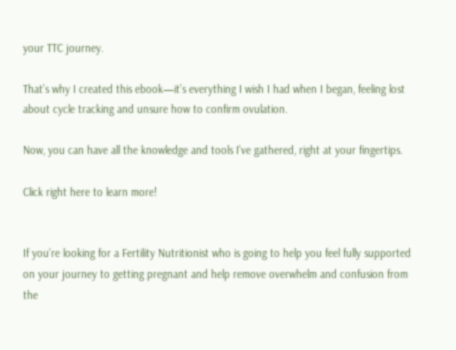your TTC journey.

That’s why I created this ebook—it’s everything I wish I had when I began, feeling lost about cycle tracking and unsure how to confirm ovulation.

Now, you can have all the knowledge and tools I’ve gathered, right at your fingertips.

Click right here to learn more!


If you’re looking for a Fertility Nutritionist who is going to help you feel fully supported on your journey to getting pregnant and help remove overwhelm and confusion from the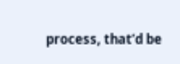process, that’d be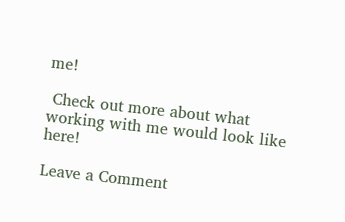me!

 Check out more about what working with me would look like here!

Leave a Comment